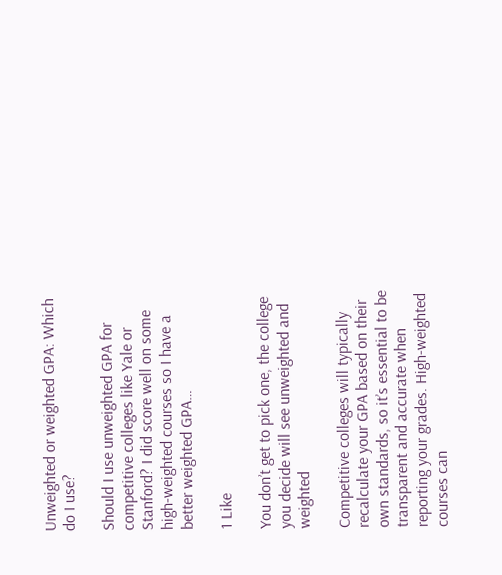Unweighted or weighted GPA: Which do I use?

Should I use unweighted GPA for competitive colleges like Yale or Stanford? I did score well on some high-weighted courses so I have a better weighted GPA…

1 Like

You don’t get to pick one, the college you decide will see unweighted and weighted

Competitive colleges will typically recalculate your GPA based on their own standards, so it’s essential to be transparent and accurate when reporting your grades. High-weighted courses can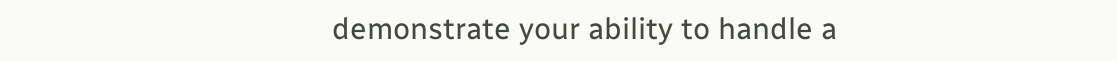demonstrate your ability to handle a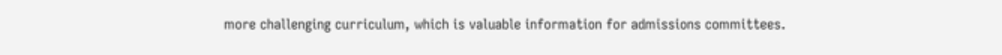more challenging curriculum, which is valuable information for admissions committees.